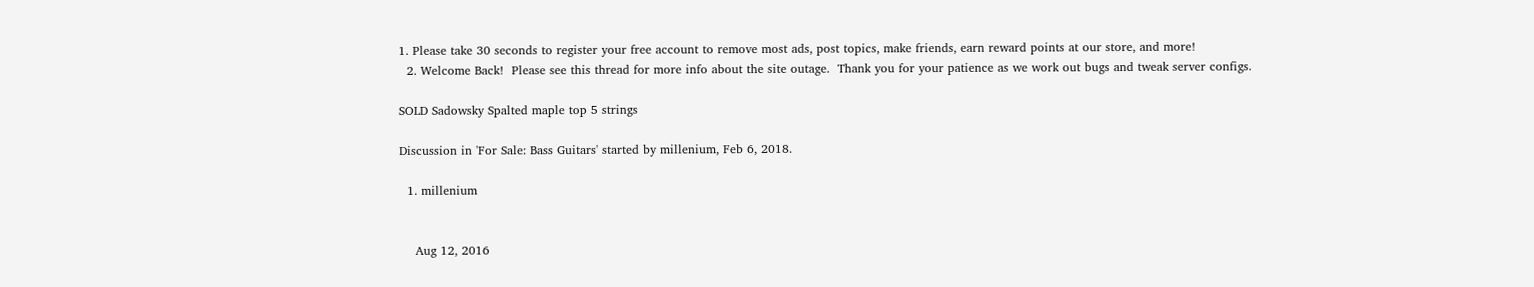1. Please take 30 seconds to register your free account to remove most ads, post topics, make friends, earn reward points at our store, and more!
  2. Welcome Back!  Please see this thread for more info about the site outage.  Thank you for your patience as we work out bugs and tweak server configs.

SOLD Sadowsky Spalted maple top 5 strings

Discussion in 'For Sale: Bass Guitars' started by millenium, Feb 6, 2018.

  1. millenium


    Aug 12, 2016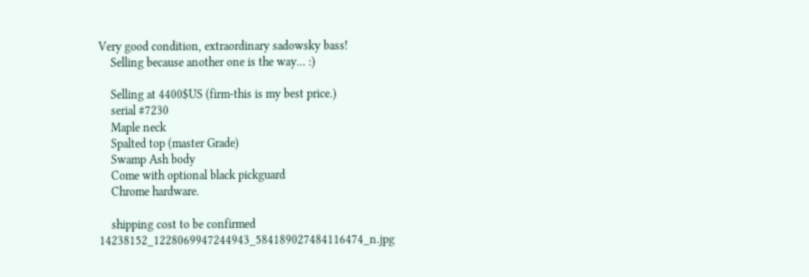Very good condition, extraordinary sadowsky bass!
    Selling because another one is the way... :)

    Selling at 4400$US (firm-this is my best price.)
    serial #7230
    Maple neck
    Spalted top (master Grade)
    Swamp Ash body
    Come with optional black pickguard
    Chrome hardware.

    shipping cost to be confirmed 14238152_1228069947244943_584189027484116474_n.jpg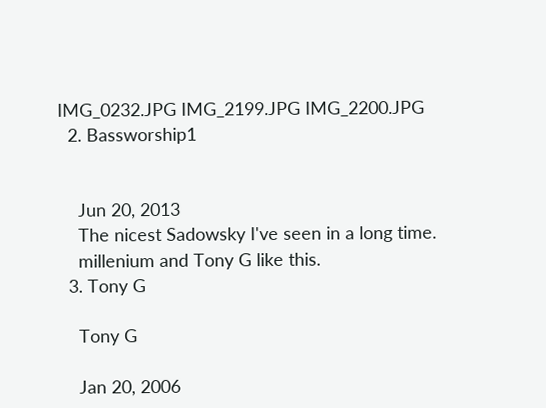IMG_0232.JPG IMG_2199.JPG IMG_2200.JPG
  2. Bassworship1


    Jun 20, 2013
    The nicest Sadowsky I've seen in a long time.
    millenium and Tony G like this.
  3. Tony G

    Tony G

    Jan 20, 2006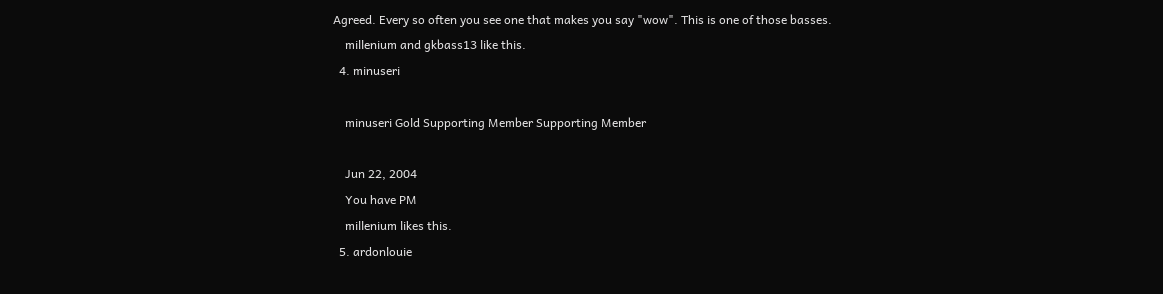Agreed. Every so often you see one that makes you say "wow". This is one of those basses.
    millenium and gkbass13 like this.
  4. minuseri

    minuseri Gold Supporting Member Supporting Member

    Jun 22, 2004
    You have PM
    millenium likes this.
  5. ardonlouie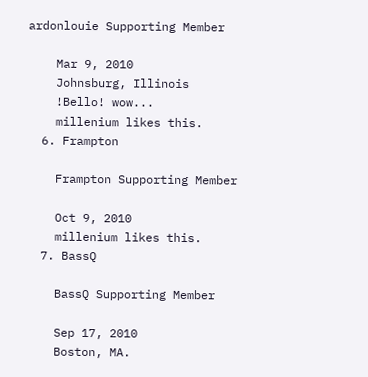ardonlouie Supporting Member

    Mar 9, 2010
    Johnsburg, Illinois
    !Bello! wow...
    millenium likes this.
  6. Frampton

    Frampton Supporting Member

    Oct 9, 2010
    millenium likes this.
  7. BassQ

    BassQ Supporting Member

    Sep 17, 2010
    Boston, MA.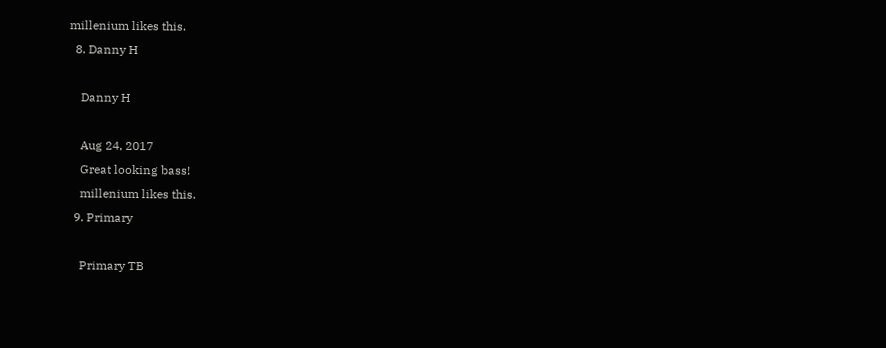millenium likes this.
  8. Danny H

    Danny H

    Aug 24, 2017
    Great looking bass!
    millenium likes this.
  9. Primary

    Primary TB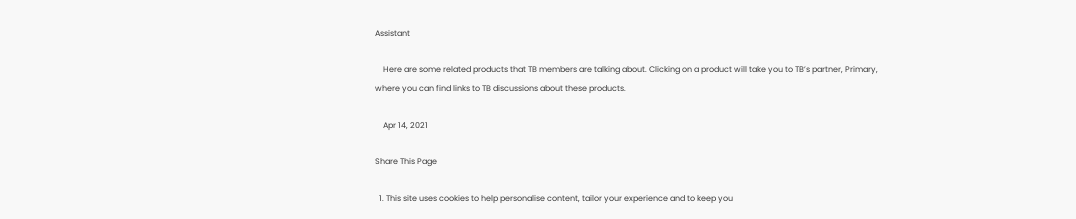Assistant

    Here are some related products that TB members are talking about. Clicking on a product will take you to TB’s partner, Primary, where you can find links to TB discussions about these products.

    Apr 14, 2021

Share This Page

  1. This site uses cookies to help personalise content, tailor your experience and to keep you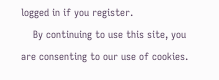logged in if you register.
    By continuing to use this site, you are consenting to our use of cookies.